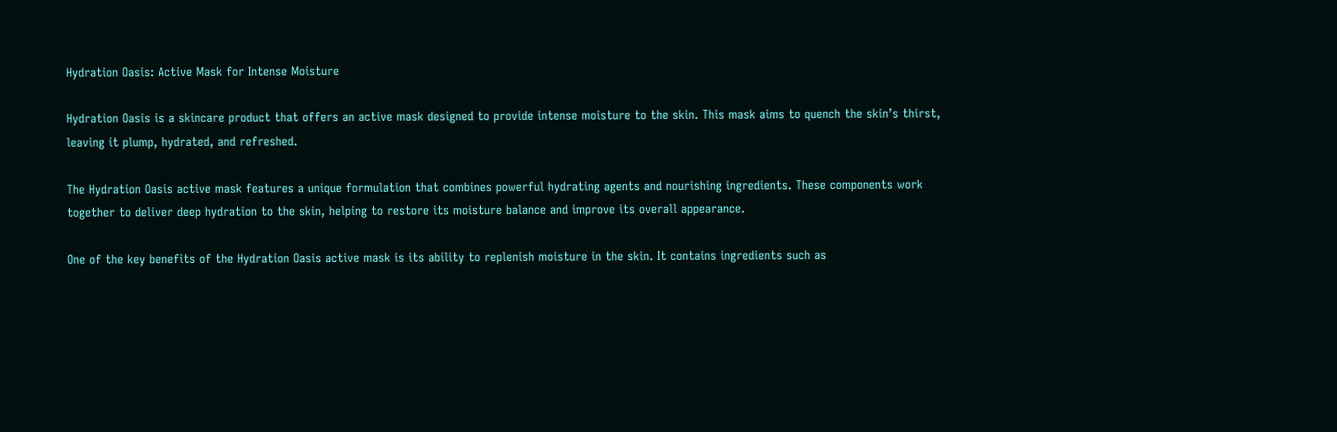Hydration Oasis: Active Mask for Intense Moisture

Hydration Oasis is a skincare product that offers an active mask designed to provide intense moisture to the skin. This mask aims to quench the skin’s thirst, leaving it plump, hydrated, and refreshed.

The Hydration Oasis active mask features a unique formulation that combines powerful hydrating agents and nourishing ingredients. These components work together to deliver deep hydration to the skin, helping to restore its moisture balance and improve its overall appearance.

One of the key benefits of the Hydration Oasis active mask is its ability to replenish moisture in the skin. It contains ingredients such as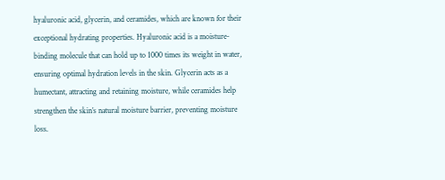hyaluronic acid, glycerin, and ceramides, which are known for their exceptional hydrating properties. Hyaluronic acid is a moisture-binding molecule that can hold up to 1000 times its weight in water, ensuring optimal hydration levels in the skin. Glycerin acts as a humectant, attracting and retaining moisture, while ceramides help strengthen the skin’s natural moisture barrier, preventing moisture loss.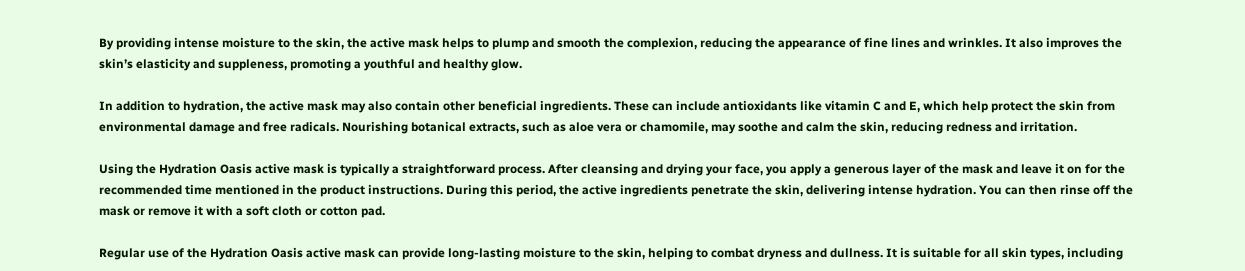By providing intense moisture to the skin, the active mask helps to plump and smooth the complexion, reducing the appearance of fine lines and wrinkles. It also improves the skin’s elasticity and suppleness, promoting a youthful and healthy glow.

In addition to hydration, the active mask may also contain other beneficial ingredients. These can include antioxidants like vitamin C and E, which help protect the skin from environmental damage and free radicals. Nourishing botanical extracts, such as aloe vera or chamomile, may soothe and calm the skin, reducing redness and irritation.

Using the Hydration Oasis active mask is typically a straightforward process. After cleansing and drying your face, you apply a generous layer of the mask and leave it on for the recommended time mentioned in the product instructions. During this period, the active ingredients penetrate the skin, delivering intense hydration. You can then rinse off the mask or remove it with a soft cloth or cotton pad.

Regular use of the Hydration Oasis active mask can provide long-lasting moisture to the skin, helping to combat dryness and dullness. It is suitable for all skin types, including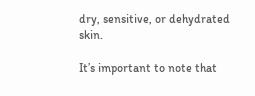dry, sensitive, or dehydrated skin.

It’s important to note that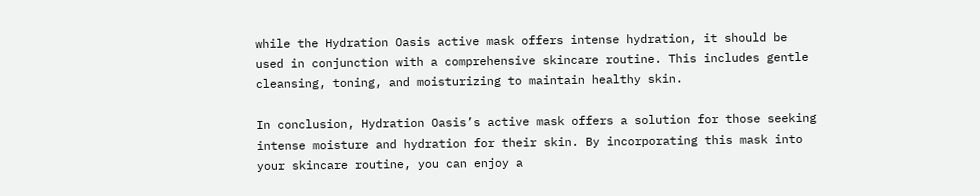while the Hydration Oasis active mask offers intense hydration, it should be used in conjunction with a comprehensive skincare routine. This includes gentle cleansing, toning, and moisturizing to maintain healthy skin.

In conclusion, Hydration Oasis’s active mask offers a solution for those seeking intense moisture and hydration for their skin. By incorporating this mask into your skincare routine, you can enjoy a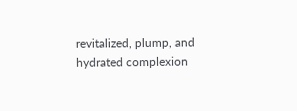revitalized, plump, and hydrated complexion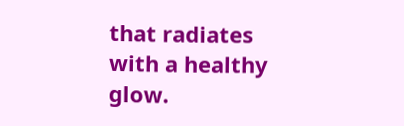that radiates with a healthy glow.